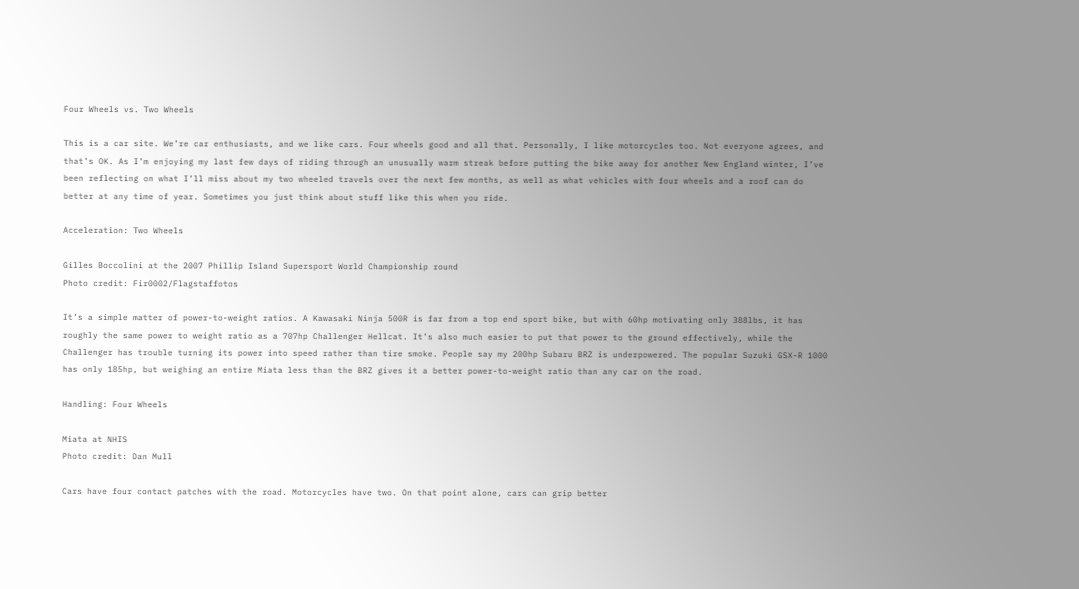Four Wheels vs. Two Wheels

This is a car site. We’re car enthusiasts, and we like cars. Four wheels good and all that. Personally, I like motorcycles too. Not everyone agrees, and that’s OK. As I’m enjoying my last few days of riding through an unusually warm streak before putting the bike away for another New England winter, I’ve been reflecting on what I’ll miss about my two wheeled travels over the next few months, as well as what vehicles with four wheels and a roof can do better at any time of year. Sometimes you just think about stuff like this when you ride.

Acceleration: Two Wheels

Gilles Boccolini at the 2007 Phillip Island Supersport World Championship round
Photo credit: Fir0002/Flagstaffotos

It’s a simple matter of power-to-weight ratios. A Kawasaki Ninja 500R is far from a top end sport bike, but with 60hp motivating only 388lbs, it has roughly the same power to weight ratio as a 707hp Challenger Hellcat. It’s also much easier to put that power to the ground effectively, while the Challenger has trouble turning its power into speed rather than tire smoke. People say my 200hp Subaru BRZ is underpowered. The popular Suzuki GSX-R 1000 has only 185hp, but weighing an entire Miata less than the BRZ gives it a better power-to-weight ratio than any car on the road.

Handling: Four Wheels

Miata at NHIS
Photo credit: Dan Mull

Cars have four contact patches with the road. Motorcycles have two. On that point alone, cars can grip better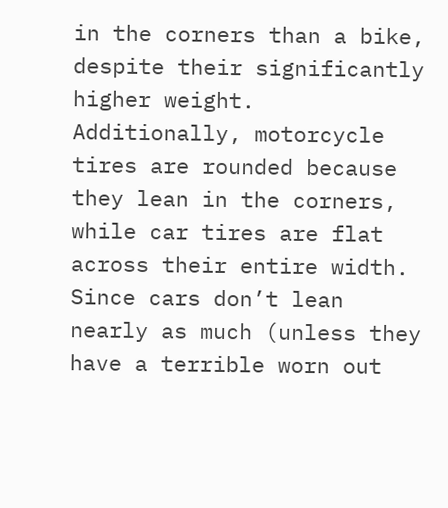in the corners than a bike, despite their significantly higher weight. Additionally, motorcycle tires are rounded because they lean in the corners, while car tires are flat across their entire width. Since cars don’t lean nearly as much (unless they have a terrible worn out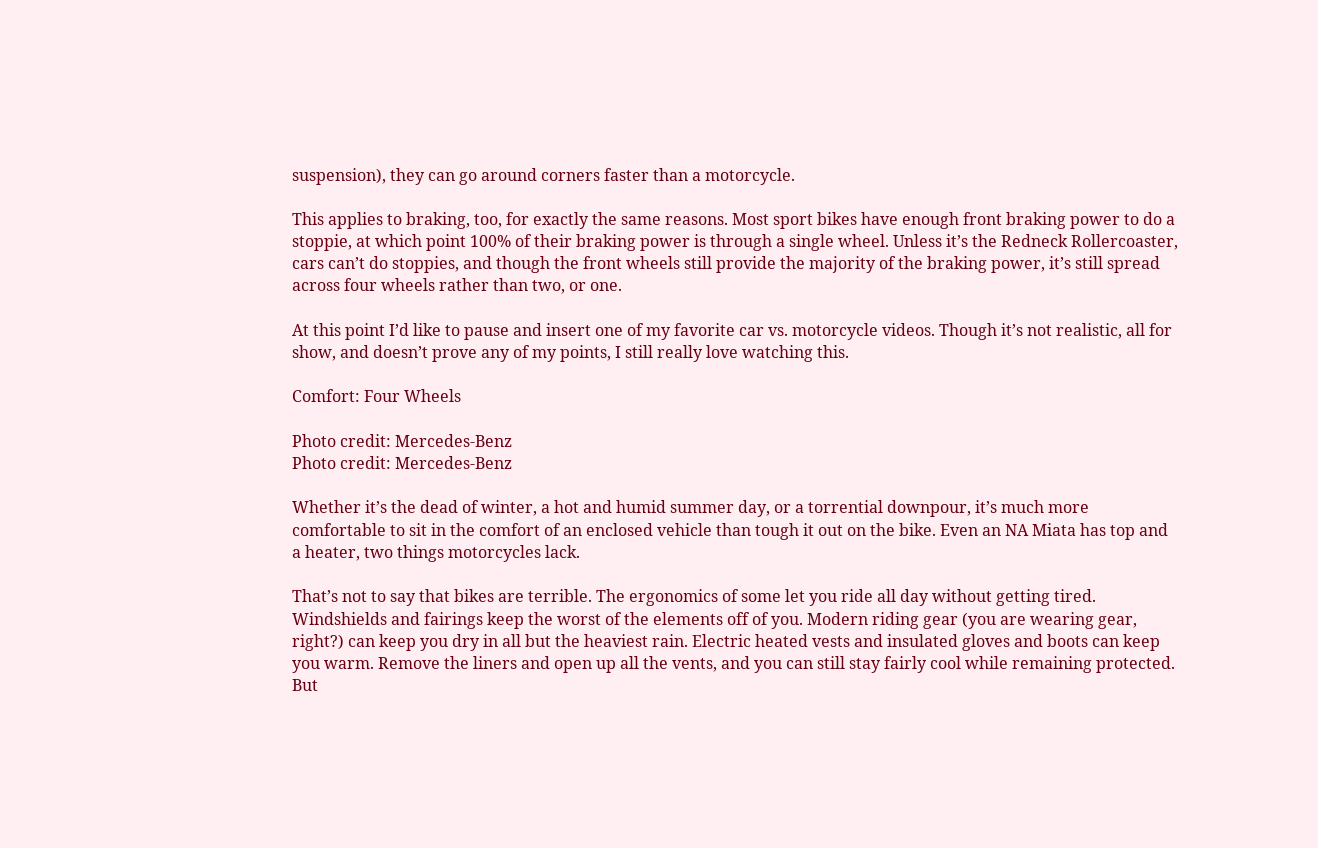suspension), they can go around corners faster than a motorcycle.

This applies to braking, too, for exactly the same reasons. Most sport bikes have enough front braking power to do a stoppie, at which point 100% of their braking power is through a single wheel. Unless it’s the Redneck Rollercoaster, cars can’t do stoppies, and though the front wheels still provide the majority of the braking power, it’s still spread across four wheels rather than two, or one.

At this point I’d like to pause and insert one of my favorite car vs. motorcycle videos. Though it’s not realistic, all for show, and doesn’t prove any of my points, I still really love watching this.

Comfort: Four Wheels

Photo credit: Mercedes-Benz
Photo credit: Mercedes-Benz

Whether it’s the dead of winter, a hot and humid summer day, or a torrential downpour, it’s much more comfortable to sit in the comfort of an enclosed vehicle than tough it out on the bike. Even an NA Miata has top and a heater, two things motorcycles lack.

That’s not to say that bikes are terrible. The ergonomics of some let you ride all day without getting tired. Windshields and fairings keep the worst of the elements off of you. Modern riding gear (you are wearing gear, right?) can keep you dry in all but the heaviest rain. Electric heated vests and insulated gloves and boots can keep you warm. Remove the liners and open up all the vents, and you can still stay fairly cool while remaining protected. But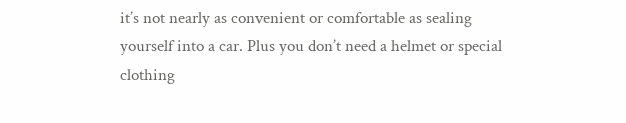it’s not nearly as convenient or comfortable as sealing yourself into a car. Plus you don’t need a helmet or special clothing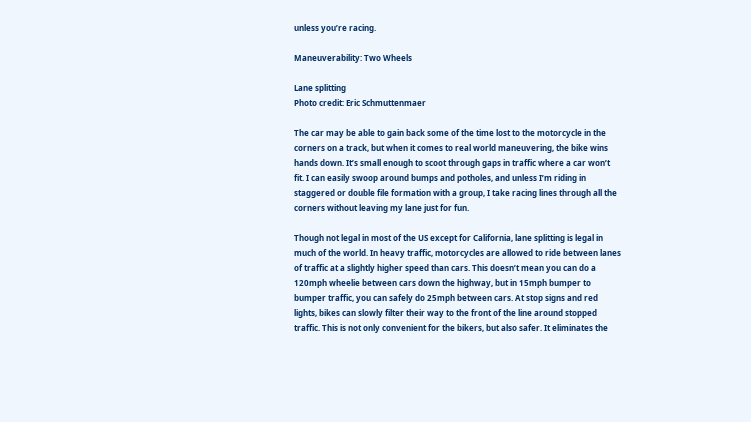unless you’re racing.

Maneuverability: Two Wheels

Lane splitting
Photo credit: Eric Schmuttenmaer

The car may be able to gain back some of the time lost to the motorcycle in the corners on a track, but when it comes to real world maneuvering, the bike wins hands down. It’s small enough to scoot through gaps in traffic where a car won’t fit. I can easily swoop around bumps and potholes, and unless I’m riding in staggered or double file formation with a group, I take racing lines through all the corners without leaving my lane just for fun.

Though not legal in most of the US except for California, lane splitting is legal in much of the world. In heavy traffic, motorcycles are allowed to ride between lanes of traffic at a slightly higher speed than cars. This doesn’t mean you can do a 120mph wheelie between cars down the highway, but in 15mph bumper to bumper traffic, you can safely do 25mph between cars. At stop signs and red lights, bikes can slowly filter their way to the front of the line around stopped traffic. This is not only convenient for the bikers, but also safer. It eliminates the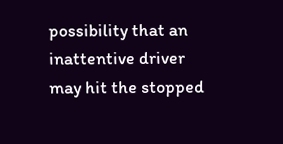possibility that an inattentive driver may hit the stopped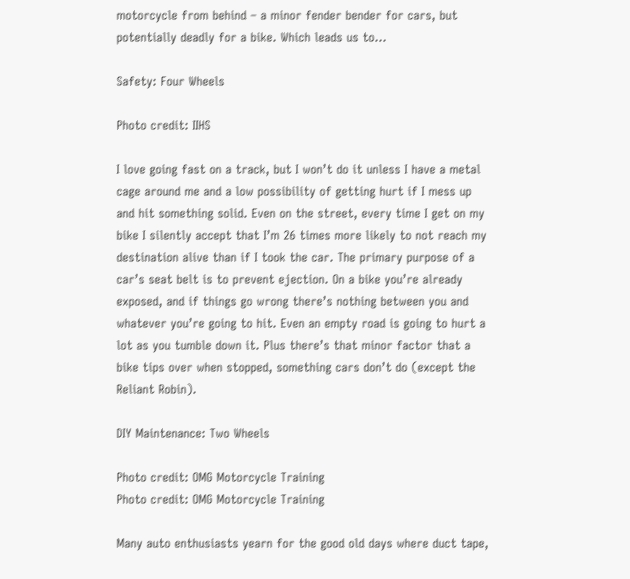motorcycle from behind – a minor fender bender for cars, but potentially deadly for a bike. Which leads us to…

Safety: Four Wheels

Photo credit: IIHS

I love going fast on a track, but I won’t do it unless I have a metal cage around me and a low possibility of getting hurt if I mess up and hit something solid. Even on the street, every time I get on my bike I silently accept that I’m 26 times more likely to not reach my destination alive than if I took the car. The primary purpose of a car’s seat belt is to prevent ejection. On a bike you’re already exposed, and if things go wrong there’s nothing between you and whatever you’re going to hit. Even an empty road is going to hurt a lot as you tumble down it. Plus there’s that minor factor that a bike tips over when stopped, something cars don’t do (except the Reliant Robin).

DIY Maintenance: Two Wheels

Photo credit: OMG Motorcycle Training
Photo credit: OMG Motorcycle Training

Many auto enthusiasts yearn for the good old days where duct tape,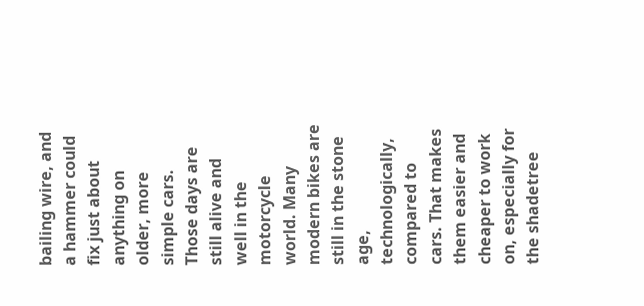bailing wire, and a hammer could fix just about anything on older, more simple cars. Those days are still alive and well in the motorcycle world. Many modern bikes are still in the stone age, technologically, compared to cars. That makes them easier and cheaper to work on, especially for the shadetree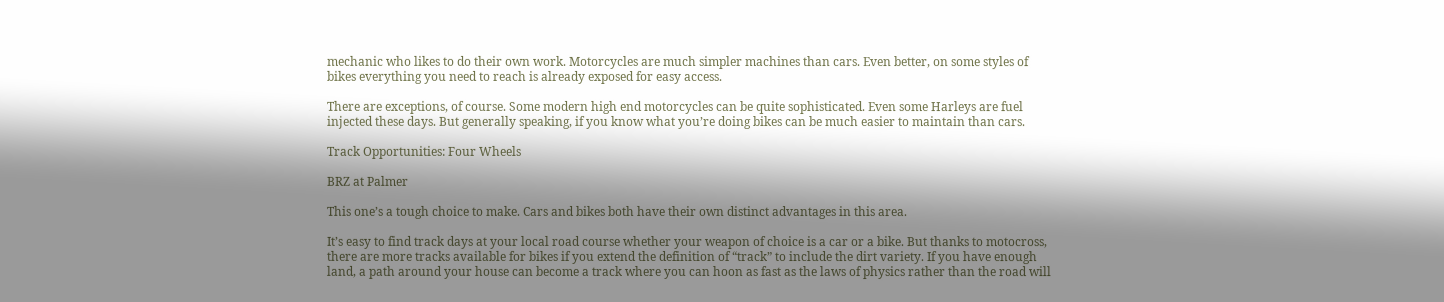mechanic who likes to do their own work. Motorcycles are much simpler machines than cars. Even better, on some styles of bikes everything you need to reach is already exposed for easy access.

There are exceptions, of course. Some modern high end motorcycles can be quite sophisticated. Even some Harleys are fuel injected these days. But generally speaking, if you know what you’re doing bikes can be much easier to maintain than cars.

Track Opportunities: Four Wheels

BRZ at Palmer

This one’s a tough choice to make. Cars and bikes both have their own distinct advantages in this area.

It’s easy to find track days at your local road course whether your weapon of choice is a car or a bike. But thanks to motocross, there are more tracks available for bikes if you extend the definition of “track” to include the dirt variety. If you have enough land, a path around your house can become a track where you can hoon as fast as the laws of physics rather than the road will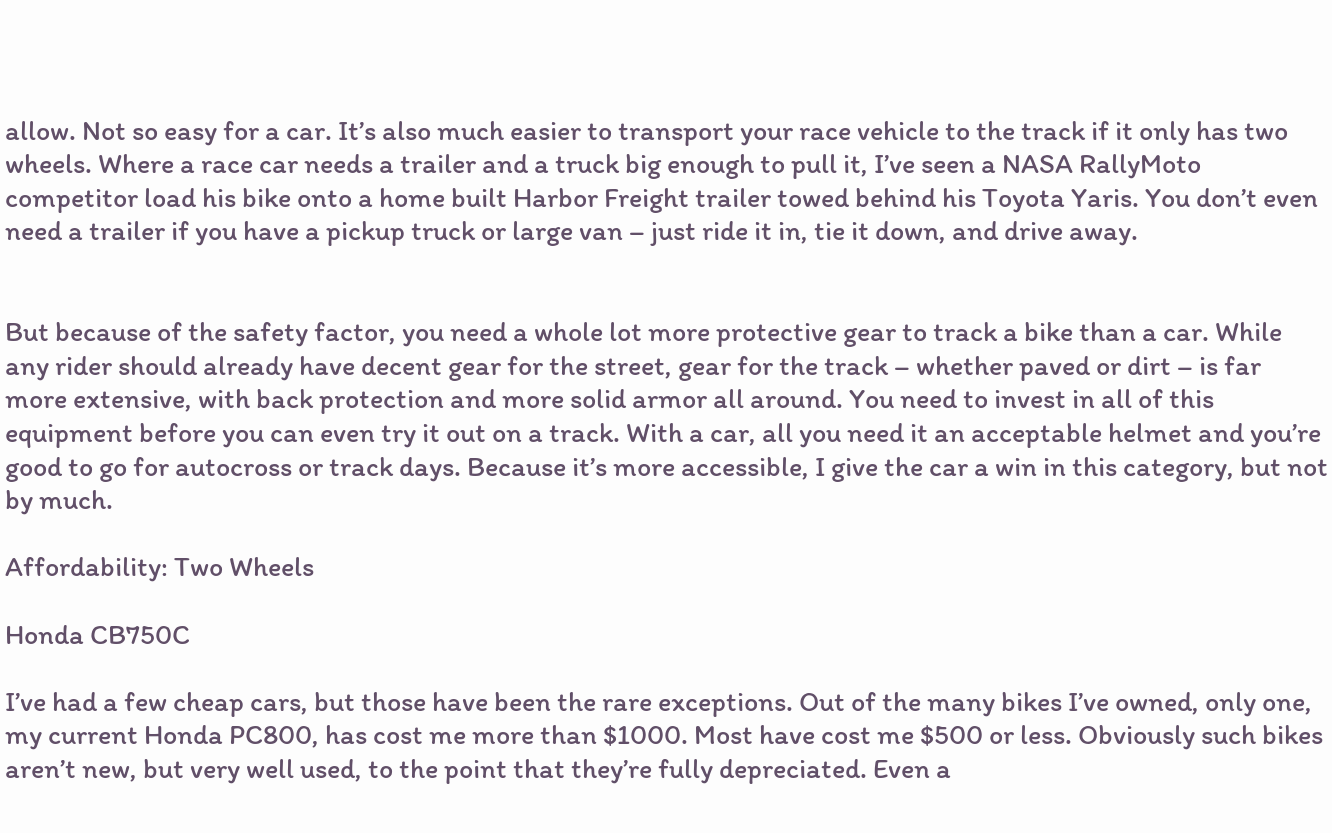allow. Not so easy for a car. It’s also much easier to transport your race vehicle to the track if it only has two wheels. Where a race car needs a trailer and a truck big enough to pull it, I’ve seen a NASA RallyMoto competitor load his bike onto a home built Harbor Freight trailer towed behind his Toyota Yaris. You don’t even need a trailer if you have a pickup truck or large van – just ride it in, tie it down, and drive away.


But because of the safety factor, you need a whole lot more protective gear to track a bike than a car. While any rider should already have decent gear for the street, gear for the track – whether paved or dirt – is far more extensive, with back protection and more solid armor all around. You need to invest in all of this equipment before you can even try it out on a track. With a car, all you need it an acceptable helmet and you’re good to go for autocross or track days. Because it’s more accessible, I give the car a win in this category, but not by much.

Affordability: Two Wheels

Honda CB750C

I’ve had a few cheap cars, but those have been the rare exceptions. Out of the many bikes I’ve owned, only one, my current Honda PC800, has cost me more than $1000. Most have cost me $500 or less. Obviously such bikes aren’t new, but very well used, to the point that they’re fully depreciated. Even a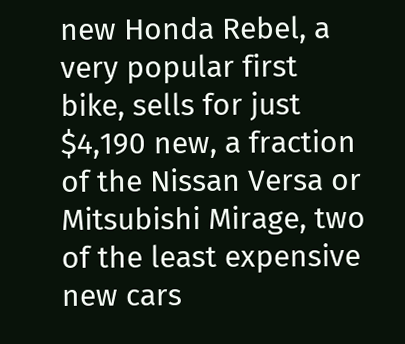new Honda Rebel, a very popular first bike, sells for just $4,190 new, a fraction of the Nissan Versa or Mitsubishi Mirage, two of the least expensive new cars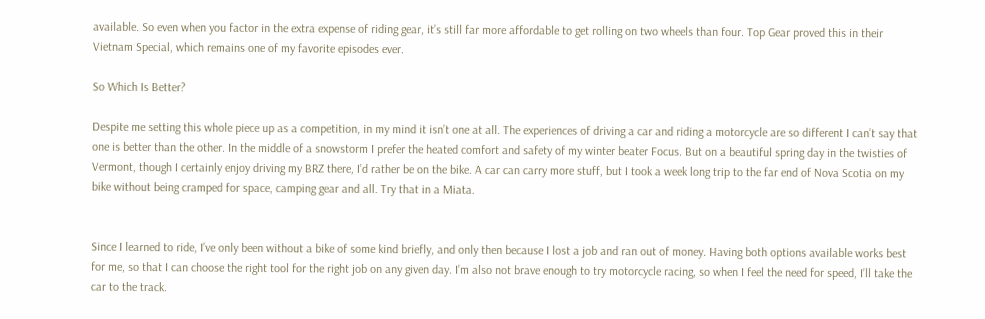available. So even when you factor in the extra expense of riding gear, it’s still far more affordable to get rolling on two wheels than four. Top Gear proved this in their Vietnam Special, which remains one of my favorite episodes ever.

So Which Is Better?

Despite me setting this whole piece up as a competition, in my mind it isn’t one at all. The experiences of driving a car and riding a motorcycle are so different I can’t say that one is better than the other. In the middle of a snowstorm I prefer the heated comfort and safety of my winter beater Focus. But on a beautiful spring day in the twisties of Vermont, though I certainly enjoy driving my BRZ there, I’d rather be on the bike. A car can carry more stuff, but I took a week long trip to the far end of Nova Scotia on my bike without being cramped for space, camping gear and all. Try that in a Miata.


Since I learned to ride, I’ve only been without a bike of some kind briefly, and only then because I lost a job and ran out of money. Having both options available works best for me, so that I can choose the right tool for the right job on any given day. I’m also not brave enough to try motorcycle racing, so when I feel the need for speed, I’ll take the car to the track.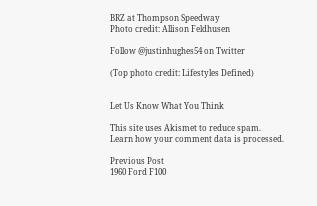BRZ at Thompson Speedway
Photo credit: Allison Feldhusen

Follow @justinhughes54 on Twitter

(Top photo credit: Lifestyles Defined)


Let Us Know What You Think

This site uses Akismet to reduce spam. Learn how your comment data is processed.

Previous Post
1960 Ford F100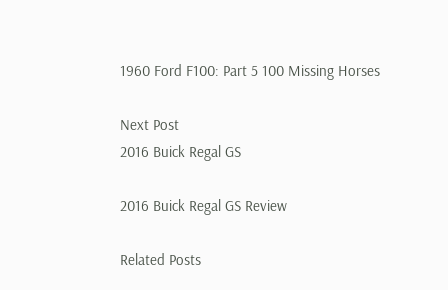1960 Ford F100: Part 5 100 Missing Horses

Next Post
2016 Buick Regal GS

2016 Buick Regal GS Review

Related Posts